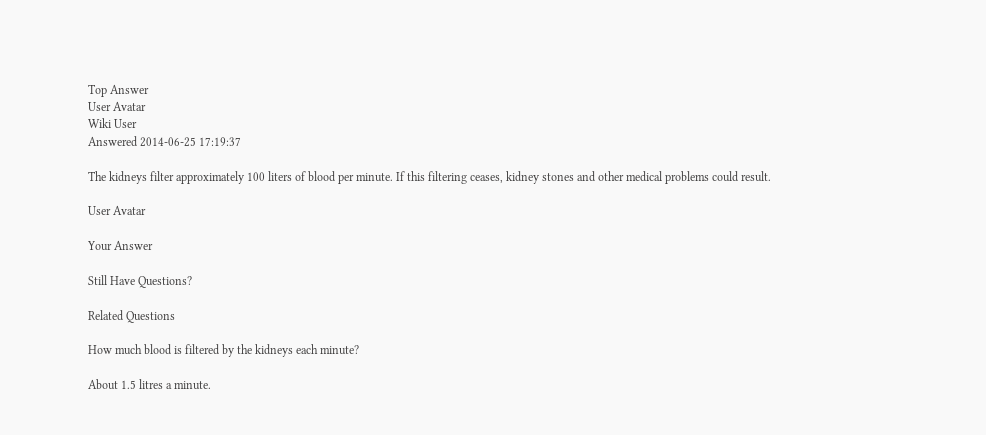Top Answer
User Avatar
Wiki User
Answered 2014-06-25 17:19:37

The kidneys filter approximately 100 liters of blood per minute. If this filtering ceases, kidney stones and other medical problems could result.

User Avatar

Your Answer

Still Have Questions?

Related Questions

How much blood is filtered by the kidneys each minute?

About 1.5 litres a minute.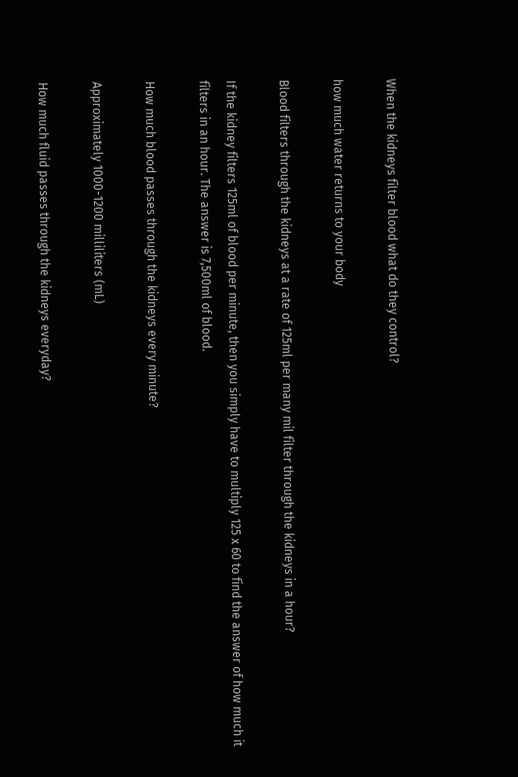When the kidneys filter blood what do they control?

how much water returns to your body

Blood filters through the kidneys at a rate of 125ml per many mil filter through the kidneys in a hour?

If the kidney filters 125ml of blood per minute, then you simply have to multiply 125 x 60 to find the answer of how much it filters in an hour. The answer is 7,500ml of blood.

How much blood passes through the kidneys every minute?

Approximately 1000-1200 milliliters (mL)

How much fluid passes through the kidneys everyday?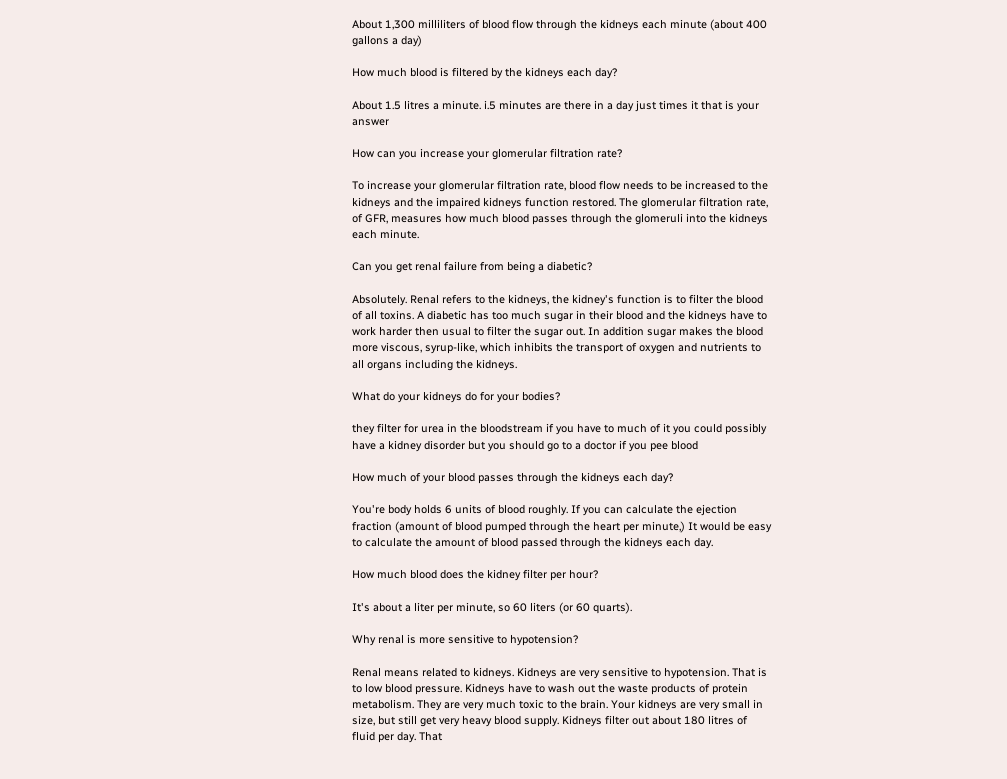About 1,300 milliliters of blood flow through the kidneys each minute (about 400 gallons a day)

How much blood is filtered by the kidneys each day?

About 1.5 litres a minute. i.5 minutes are there in a day just times it that is your answer

How can you increase your glomerular filtration rate?

To increase your glomerular filtration rate, blood flow needs to be increased to the kidneys and the impaired kidneys function restored. The glomerular filtration rate, of GFR, measures how much blood passes through the glomeruli into the kidneys each minute.

Can you get renal failure from being a diabetic?

Absolutely. Renal refers to the kidneys, the kidney's function is to filter the blood of all toxins. A diabetic has too much sugar in their blood and the kidneys have to work harder then usual to filter the sugar out. In addition sugar makes the blood more viscous, syrup-like, which inhibits the transport of oxygen and nutrients to all organs including the kidneys.

What do your kidneys do for your bodies?

they filter for urea in the bloodstream if you have to much of it you could possibly have a kidney disorder but you should go to a doctor if you pee blood

How much of your blood passes through the kidneys each day?

You're body holds 6 units of blood roughly. If you can calculate the ejection fraction (amount of blood pumped through the heart per minute,) It would be easy to calculate the amount of blood passed through the kidneys each day.

How much blood does the kidney filter per hour?

It's about a liter per minute, so 60 liters (or 60 quarts).

Why renal is more sensitive to hypotension?

Renal means related to kidneys. Kidneys are very sensitive to hypotension. That is to low blood pressure. Kidneys have to wash out the waste products of protein metabolism. They are very much toxic to the brain. Your kidneys are very small in size, but still get very heavy blood supply. Kidneys filter out about 180 litres of fluid per day. That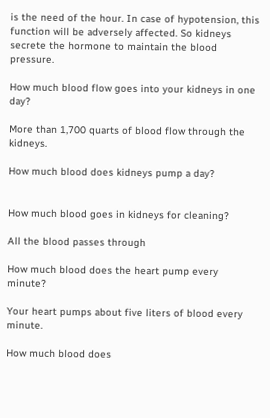is the need of the hour. In case of hypotension, this function will be adversely affected. So kidneys secrete the hormone to maintain the blood pressure.

How much blood flow goes into your kidneys in one day?

More than 1,700 quarts of blood flow through the kidneys.

How much blood does kidneys pump a day?


How much blood goes in kidneys for cleaning?

All the blood passes through

How much blood does the heart pump every minute?

Your heart pumps about five liters of blood every minute.

How much blood does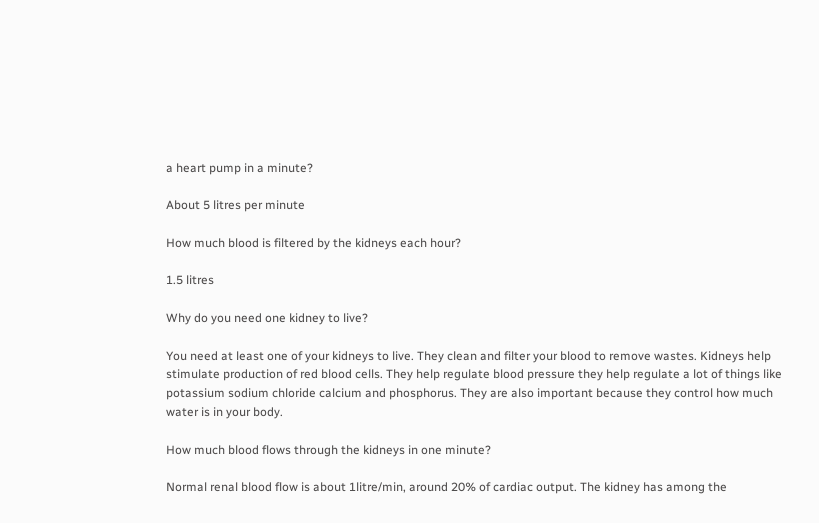a heart pump in a minute?

About 5 litres per minute

How much blood is filtered by the kidneys each hour?

1.5 litres

Why do you need one kidney to live?

You need at least one of your kidneys to live. They clean and filter your blood to remove wastes. Kidneys help stimulate production of red blood cells. They help regulate blood pressure they help regulate a lot of things like potassium sodium chloride calcium and phosphorus. They are also important because they control how much water is in your body.

How much blood flows through the kidneys in one minute?

Normal renal blood flow is about 1litre/min, around 20% of cardiac output. The kidney has among the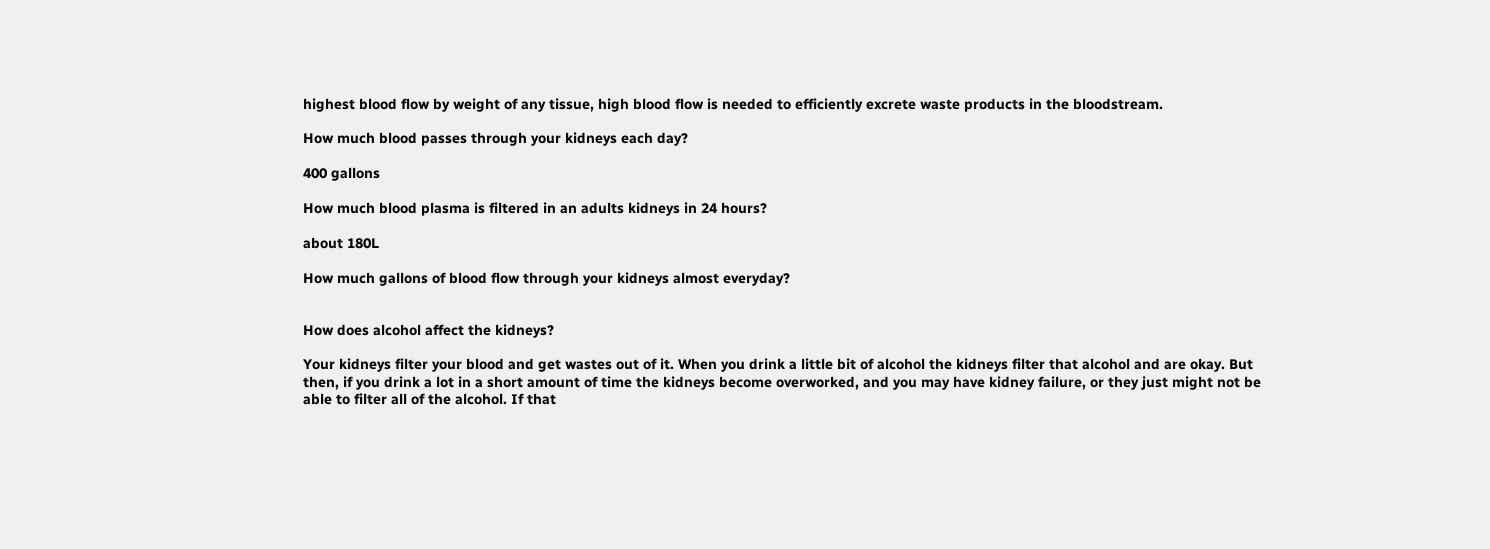highest blood flow by weight of any tissue, high blood flow is needed to efficiently excrete waste products in the bloodstream.

How much blood passes through your kidneys each day?

400 gallons

How much blood plasma is filtered in an adults kidneys in 24 hours?

about 180L

How much gallons of blood flow through your kidneys almost everyday?


How does alcohol affect the kidneys?

Your kidneys filter your blood and get wastes out of it. When you drink a little bit of alcohol the kidneys filter that alcohol and are okay. But then, if you drink a lot in a short amount of time the kidneys become overworked, and you may have kidney failure, or they just might not be able to filter all of the alcohol. If that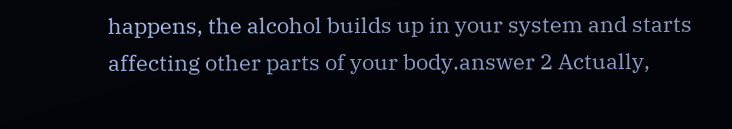happens, the alcohol builds up in your system and starts affecting other parts of your body.answer 2 Actually,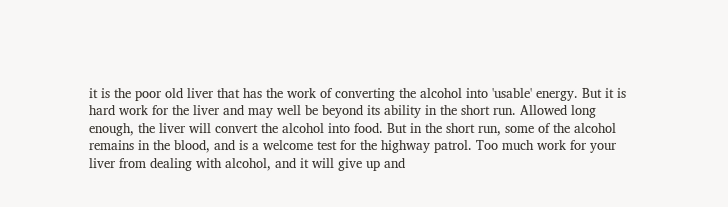it is the poor old liver that has the work of converting the alcohol into 'usable' energy. But it is hard work for the liver and may well be beyond its ability in the short run. Allowed long enough, the liver will convert the alcohol into food. But in the short run, some of the alcohol remains in the blood, and is a welcome test for the highway patrol. Too much work for your liver from dealing with alcohol, and it will give up and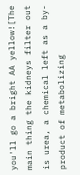you'll go a bright AA yellow![The main thing the kidneys filter out is urea, a chemical left as a by-product of metabolizing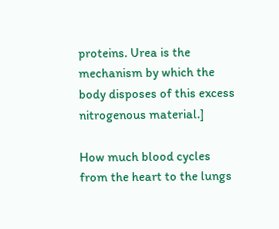proteins. Urea is the mechanism by which the body disposes of this excess nitrogenous material.]

How much blood cycles from the heart to the lungs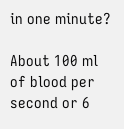in one minute?

About 100 ml of blood per second or 6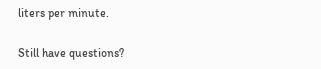liters per minute.

Still have questions?